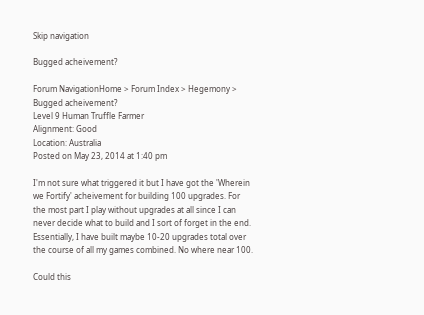Skip navigation

Bugged acheivement?

Forum NavigationHome > Forum Index > Hegemony > Bugged acheivement?
Level 9 Human Truffle Farmer
Alignment: Good
Location: Australia
Posted on May 23, 2014 at 1:40 pm

I'm not sure what triggered it but I have got the 'Wherein we Fortify' acheivement for building 100 upgrades. For the most part I play without upgrades at all since I can never decide what to build and I sort of forget in the end. Essentially, I have built maybe 10-20 upgrades total over the course of all my games combined. No where near 100.

Could this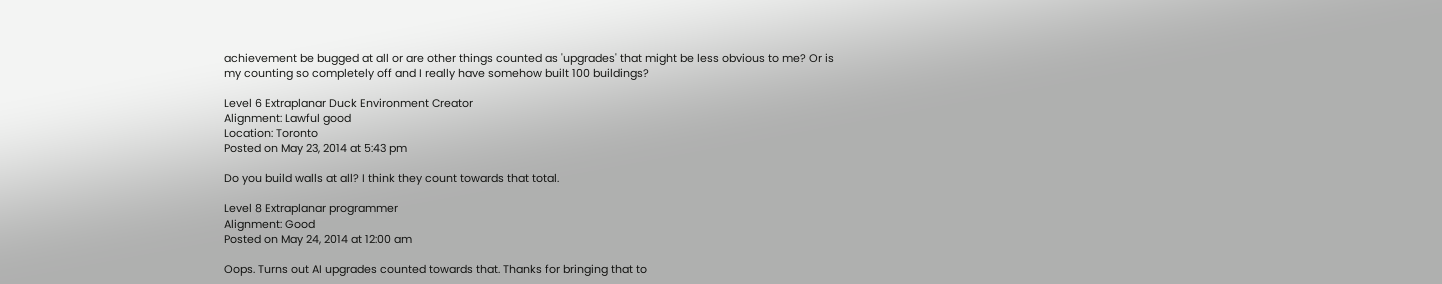achievement be bugged at all or are other things counted as 'upgrades' that might be less obvious to me? Or is my counting so completely off and I really have somehow built 100 buildings?

Level 6 Extraplanar Duck Environment Creator
Alignment: Lawful good
Location: Toronto
Posted on May 23, 2014 at 5:43 pm

Do you build walls at all? I think they count towards that total.

Level 8 Extraplanar programmer
Alignment: Good
Posted on May 24, 2014 at 12:00 am

Oops. Turns out AI upgrades counted towards that. Thanks for bringing that to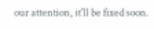our attention, it'll be fixed soon.